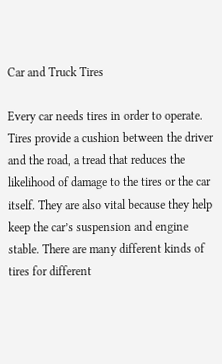Car and Truck Tires

Every car needs tires in order to operate. Tires provide a cushion between the driver and the road, a tread that reduces the likelihood of damage to the tires or the car itself. They are also vital because they help keep the car’s suspension and engine stable. There are many different kinds of tires for different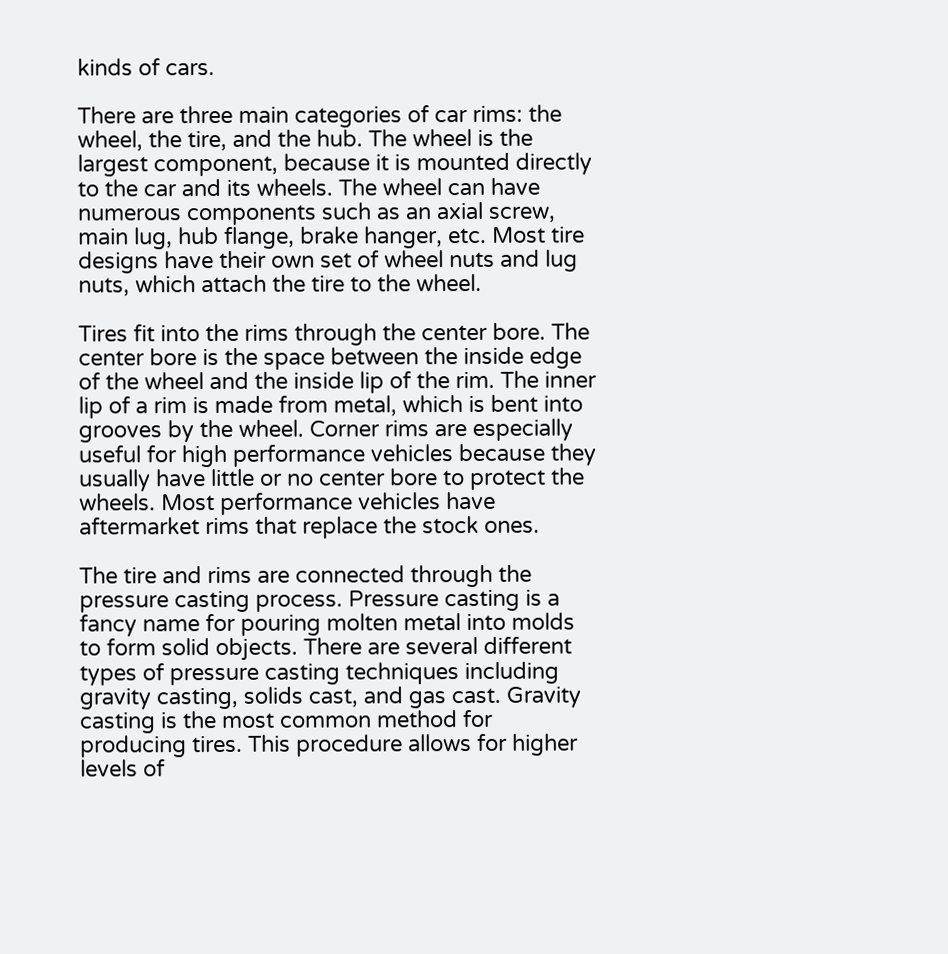kinds of cars.

There are three main categories of car rims: the wheel, the tire, and the hub. The wheel is the largest component, because it is mounted directly to the car and its wheels. The wheel can have numerous components such as an axial screw, main lug, hub flange, brake hanger, etc. Most tire designs have their own set of wheel nuts and lug nuts, which attach the tire to the wheel.

Tires fit into the rims through the center bore. The center bore is the space between the inside edge of the wheel and the inside lip of the rim. The inner lip of a rim is made from metal, which is bent into grooves by the wheel. Corner rims are especially useful for high performance vehicles because they usually have little or no center bore to protect the wheels. Most performance vehicles have aftermarket rims that replace the stock ones.

The tire and rims are connected through the pressure casting process. Pressure casting is a fancy name for pouring molten metal into molds to form solid objects. There are several different types of pressure casting techniques including gravity casting, solids cast, and gas cast. Gravity casting is the most common method for producing tires. This procedure allows for higher levels of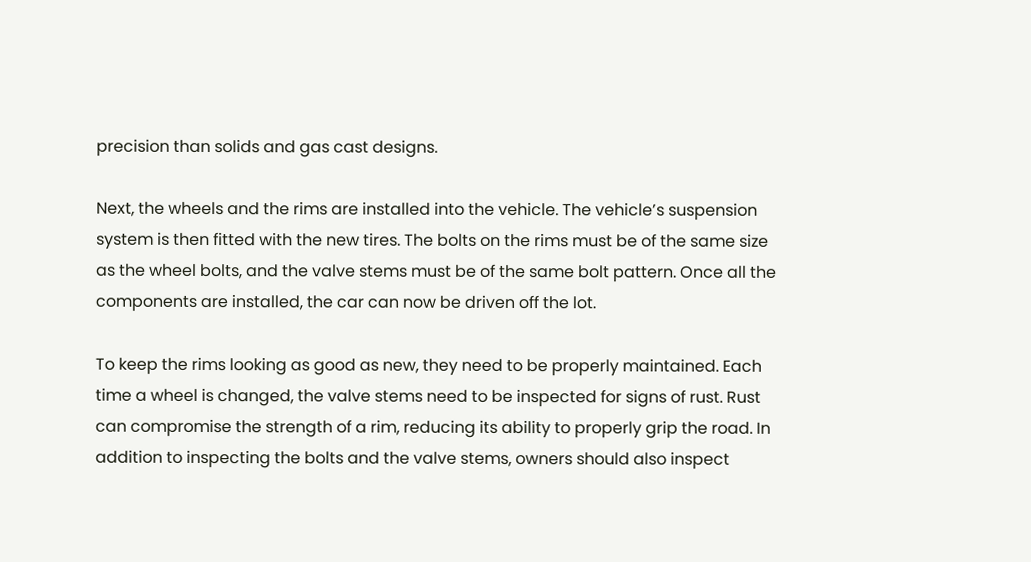precision than solids and gas cast designs.

Next, the wheels and the rims are installed into the vehicle. The vehicle’s suspension system is then fitted with the new tires. The bolts on the rims must be of the same size as the wheel bolts, and the valve stems must be of the same bolt pattern. Once all the components are installed, the car can now be driven off the lot.

To keep the rims looking as good as new, they need to be properly maintained. Each time a wheel is changed, the valve stems need to be inspected for signs of rust. Rust can compromise the strength of a rim, reducing its ability to properly grip the road. In addition to inspecting the bolts and the valve stems, owners should also inspect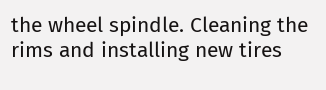the wheel spindle. Cleaning the rims and installing new tires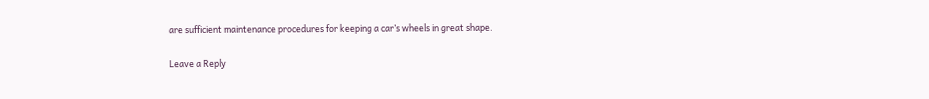are sufficient maintenance procedures for keeping a car’s wheels in great shape.

Leave a Reply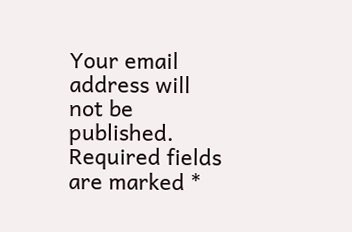Your email address will not be published. Required fields are marked *